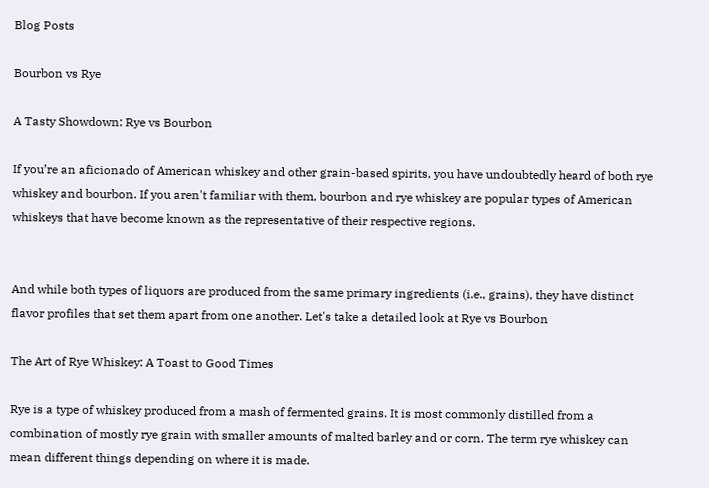Blog Posts

Bourbon vs Rye

A Tasty Showdown: Rye vs Bourbon

If you’re an aficionado of American whiskey and other grain-based spirits, you have undoubtedly heard of both rye whiskey and bourbon. If you aren't familiar with them, bourbon and rye whiskey are popular types of American whiskeys that have become known as the representative of their respective regions.


And while both types of liquors are produced from the same primary ingredients (i.e., grains), they have distinct flavor profiles that set them apart from one another. Let's take a detailed look at Rye vs Bourbon

The Art of Rye Whiskey: A Toast to Good Times

Rye is a type of whiskey produced from a mash of fermented grains. It is most commonly distilled from a combination of mostly rye grain with smaller amounts of malted barley and or corn. The term rye whiskey can mean different things depending on where it is made.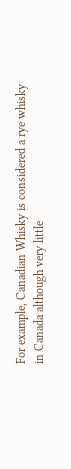For example, Canadian Whisky is considered a rye whisky in Canada although very little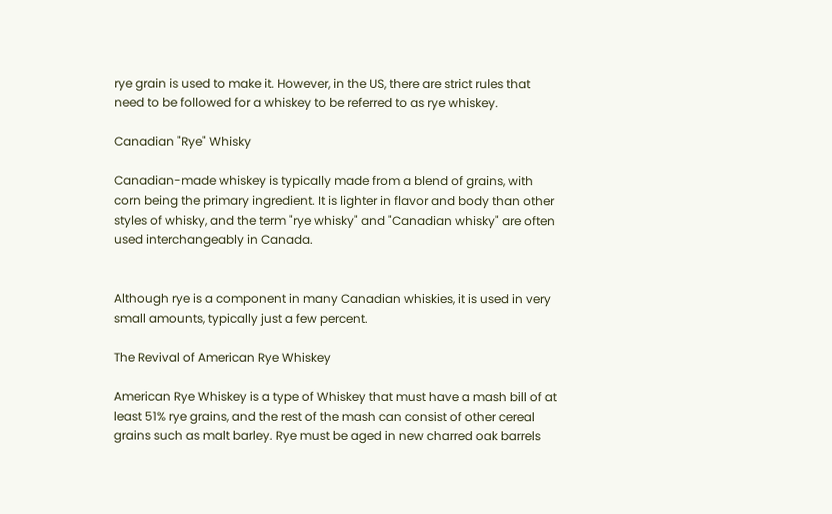rye grain is used to make it. However, in the US, there are strict rules that need to be followed for a whiskey to be referred to as rye whiskey.

Canadian "Rye" Whisky

Canadian-made whiskey is typically made from a blend of grains, with corn being the primary ingredient. It is lighter in flavor and body than other styles of whisky, and the term "rye whisky" and "Canadian whisky" are often used interchangeably in Canada.


Although rye is a component in many Canadian whiskies, it is used in very small amounts, typically just a few percent.

The Revival of American Rye Whiskey

American Rye Whiskey is a type of Whiskey that must have a mash bill of at least 51% rye grains, and the rest of the mash can consist of other cereal grains such as malt barley. Rye must be aged in new charred oak barrels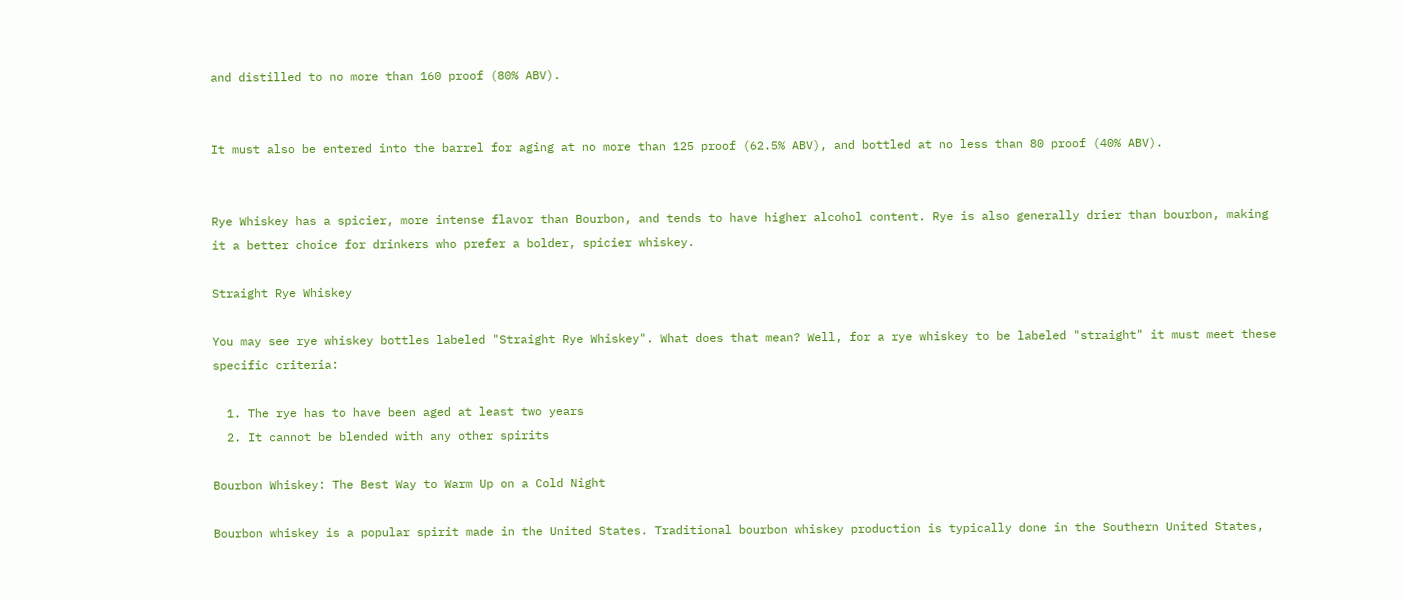and distilled to no more than 160 proof (80% ABV).


It must also be entered into the barrel for aging at no more than 125 proof (62.5% ABV), and bottled at no less than 80 proof (40% ABV).


Rye Whiskey has a spicier, more intense flavor than Bourbon, and tends to have higher alcohol content. Rye is also generally drier than bourbon, making it a better choice for drinkers who prefer a bolder, spicier whiskey.

Straight Rye Whiskey

You may see rye whiskey bottles labeled "Straight Rye Whiskey". What does that mean? Well, for a rye whiskey to be labeled "straight" it must meet these specific criteria:

  1. The rye has to have been aged at least two years
  2. It cannot be blended with any other spirits

Bourbon Whiskey: The Best Way to Warm Up on a Cold Night

Bourbon whiskey is a popular spirit made in the United States. Traditional bourbon whiskey production is typically done in the Southern United States,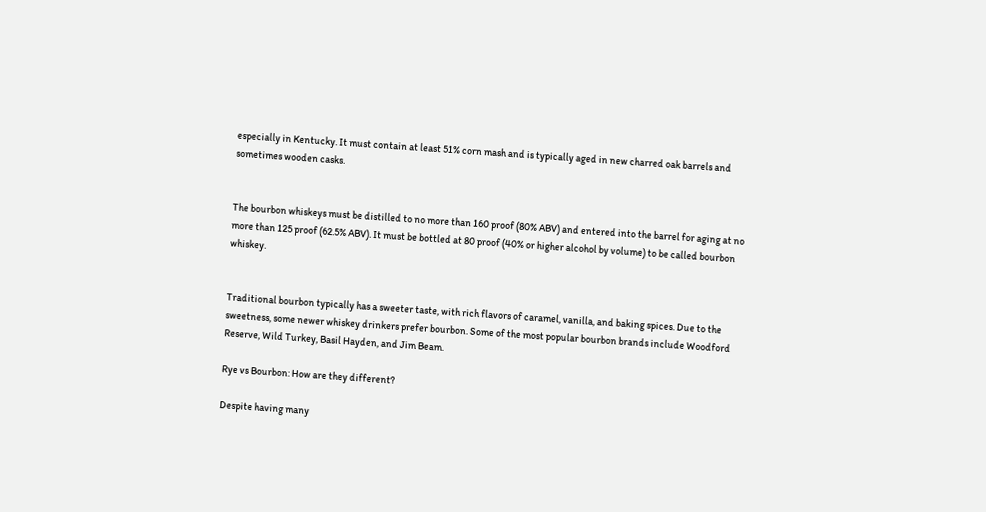especially in Kentucky. It must contain at least 51% corn mash and is typically aged in new charred oak barrels and sometimes wooden casks.


The bourbon whiskeys must be distilled to no more than 160 proof (80% ABV) and entered into the barrel for aging at no more than 125 proof (62.5% ABV). It must be bottled at 80 proof (40% or higher alcohol by volume) to be called bourbon whiskey.


Traditional bourbon typically has a sweeter taste, with rich flavors of caramel, vanilla, and baking spices. Due to the sweetness, some newer whiskey drinkers prefer bourbon. Some of the most popular bourbon brands include Woodford Reserve, Wild Turkey, Basil Hayden, and Jim Beam.

Rye vs Bourbon: How are they different?

Despite having many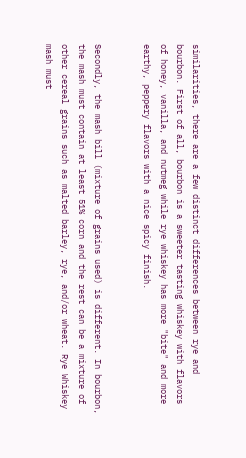similarities, there are a few distinct differences between rye and bourbon. First of all, bourbon is a sweeter tasting whiskey with flavors of honey, vanilla, and nutmeg while rye whiskey has more "bite" and more earthy, peppery flavors with a nice spicy finish.


Secondly, the mash bill (mixture of grains used) is different. In bourbon, the mash must contain at least 51% corn and the rest can be a mixture of other cereal grains such as malted barley, rye, and/or wheat. Rye Whiskey mash must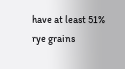have at least 51% rye grains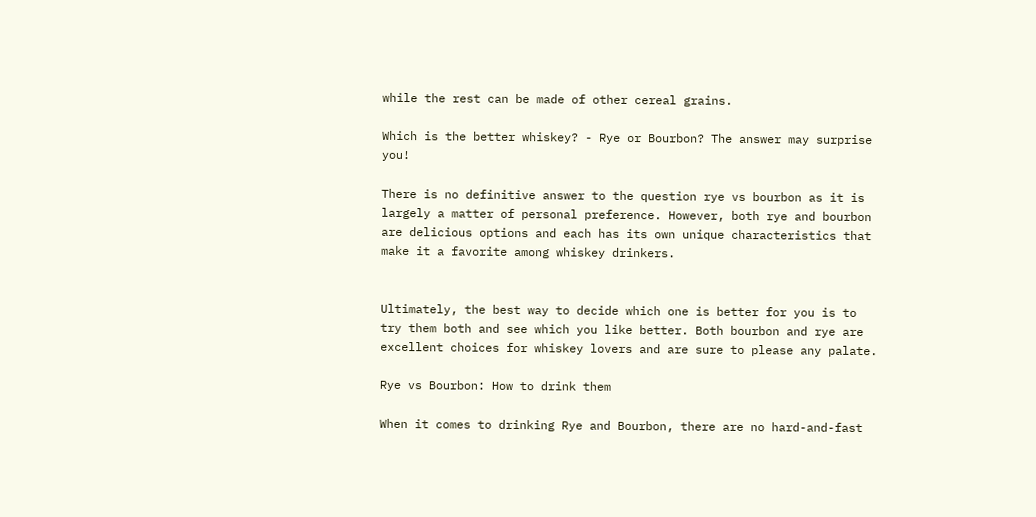while the rest can be made of other cereal grains.

Which is the better whiskey? - Rye or Bourbon? The answer may surprise you!

There is no definitive answer to the question rye vs bourbon as it is largely a matter of personal preference. However, both rye and bourbon are delicious options and each has its own unique characteristics that make it a favorite among whiskey drinkers.


Ultimately, the best way to decide which one is better for you is to try them both and see which you like better. Both bourbon and rye are excellent choices for whiskey lovers and are sure to please any palate.

Rye vs Bourbon: How to drink them

When it comes to drinking Rye and Bourbon, there are no hard-and-fast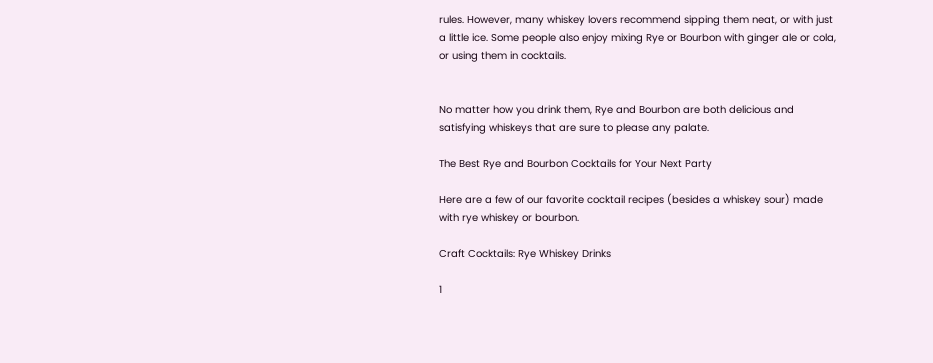rules. However, many whiskey lovers recommend sipping them neat, or with just a little ice. Some people also enjoy mixing Rye or Bourbon with ginger ale or cola, or using them in cocktails.


No matter how you drink them, Rye and Bourbon are both delicious and satisfying whiskeys that are sure to please any palate.

The Best Rye and Bourbon Cocktails for Your Next Party

Here are a few of our favorite cocktail recipes (besides a whiskey sour) made with rye whiskey or bourbon.

Craft Cocktails: Rye Whiskey Drinks

1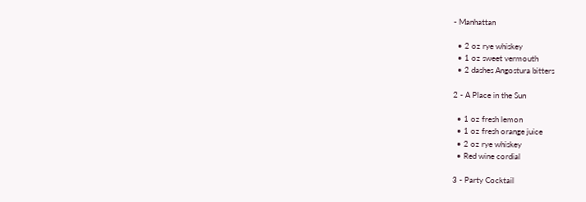- Manhattan

  • 2 oz rye whiskey
  • 1 oz sweet vermouth
  • 2 dashes Angostura bitters

2 - A Place in the Sun

  • 1 oz fresh lemon
  • 1 oz fresh orange juice
  • 2 oz rye whiskey
  • Red wine cordial

3 - Party Cocktail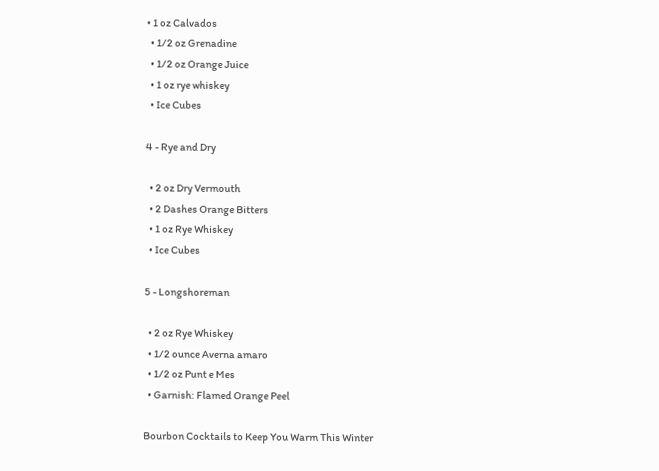• 1 oz Calvados
  • 1/2 oz Grenadine
  • 1/2 oz Orange Juice
  • 1 oz rye whiskey
  • Ice Cubes

4 - Rye and Dry

  • 2 oz Dry Vermouth
  • 2 Dashes Orange Bitters
  • 1 oz Rye Whiskey
  • Ice Cubes

5 - Longshoreman

  • 2 oz Rye Whiskey
  • 1/2 ounce Averna amaro
  • 1/2 oz Punt e Mes
  • Garnish: Flamed Orange Peel

Bourbon Cocktails to Keep You Warm This Winter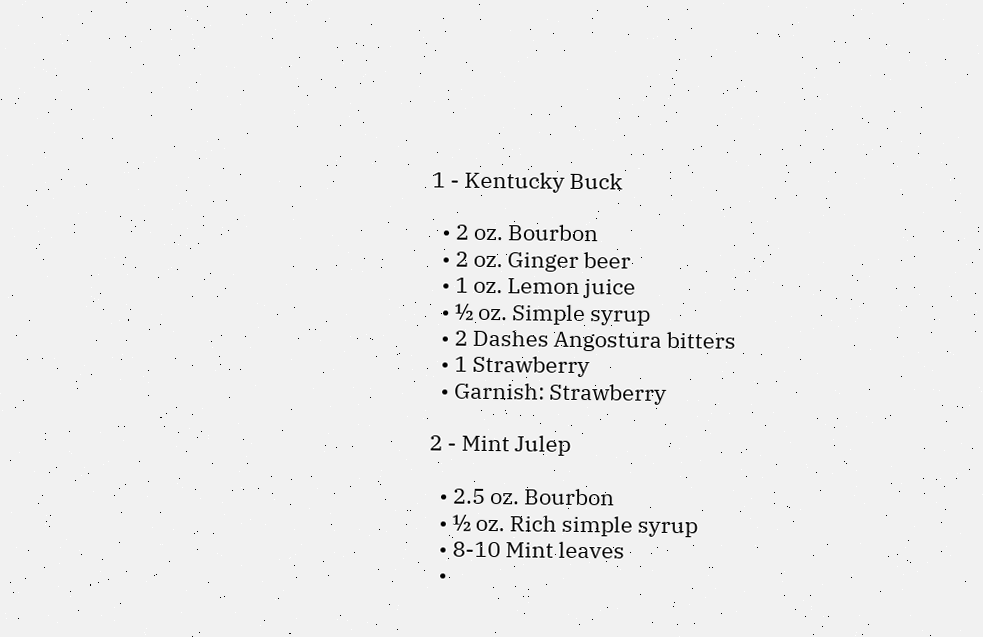1 - Kentucky Buck

  • 2 oz. Bourbon
  • 2 oz. Ginger beer
  • 1 oz. Lemon juice
  • ½ oz. Simple syrup
  • 2 Dashes Angostura bitters
  • 1 Strawberry
  • Garnish: Strawberry

2 - Mint Julep

  • 2.5 oz. Bourbon
  • ½ oz. Rich simple syrup
  • 8-10 Mint leaves
  •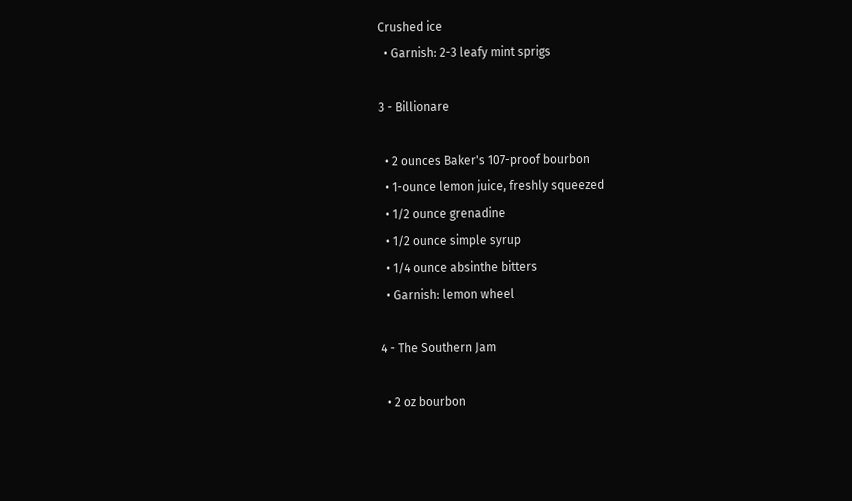Crushed ice
  • Garnish: 2-3 leafy mint sprigs

3 - Billionare

  • 2 ounces Baker's 107-proof bourbon
  • 1-ounce lemon juice, freshly squeezed
  • 1/2 ounce grenadine
  • 1/2 ounce simple syrup
  • 1/4 ounce absinthe bitters
  • Garnish: lemon wheel

4 - The Southern Jam

  • 2 oz bourbon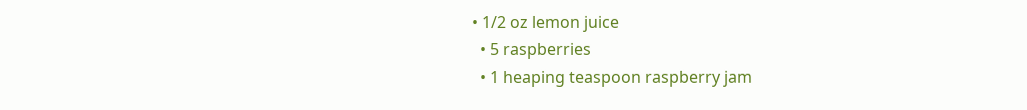• 1/2 oz lemon juice
  • 5 raspberries
  • 1 heaping teaspoon raspberry jam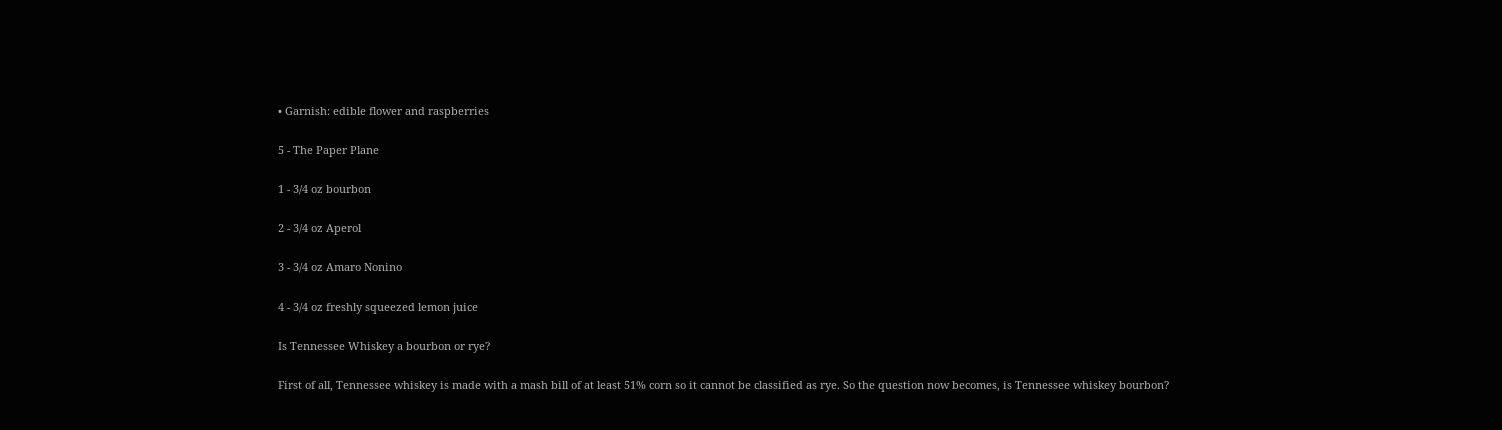• Garnish: edible flower and raspberries

5 - The Paper Plane

1 - 3/4 oz bourbon

2 - 3/4 oz Aperol

3 - 3/4 oz Amaro Nonino

4 - 3/4 oz freshly squeezed lemon juice

Is Tennessee Whiskey a bourbon or rye?

First of all, Tennessee whiskey is made with a mash bill of at least 51% corn so it cannot be classified as rye. So the question now becomes, is Tennessee whiskey bourbon?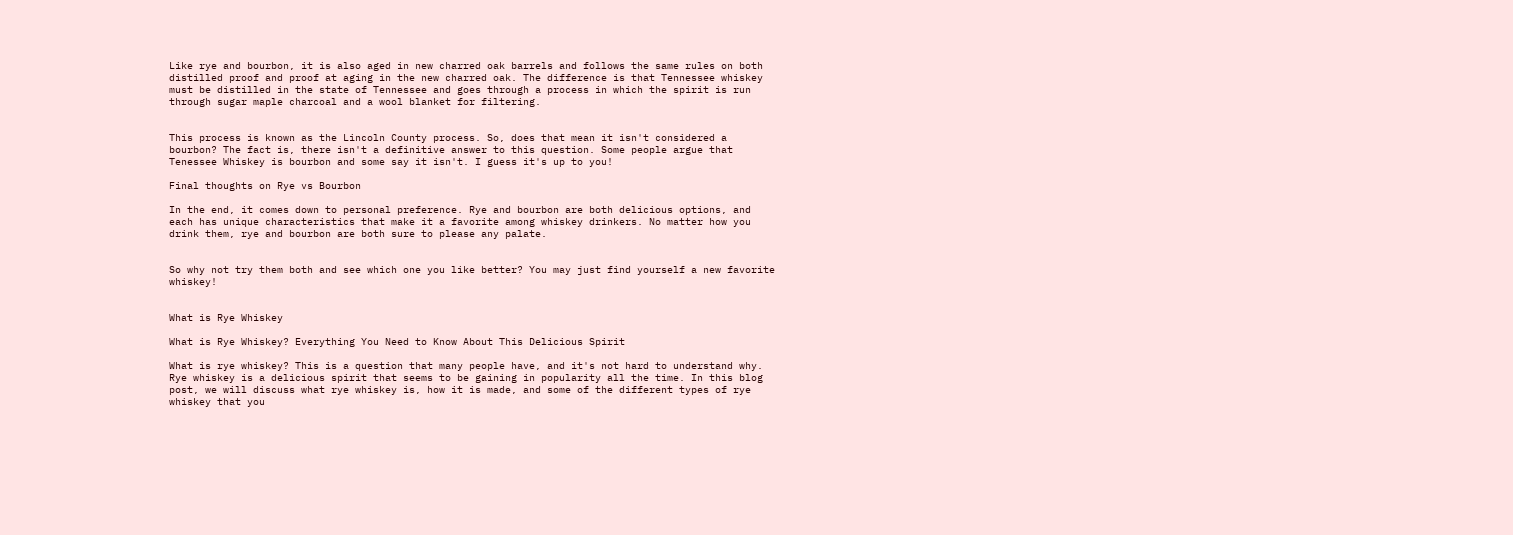Like rye and bourbon, it is also aged in new charred oak barrels and follows the same rules on both distilled proof and proof at aging in the new charred oak. The difference is that Tennessee whiskey must be distilled in the state of Tennessee and goes through a process in which the spirit is run through sugar maple charcoal and a wool blanket for filtering.


This process is known as the Lincoln County process. So, does that mean it isn't considered a bourbon? The fact is, there isn't a definitive answer to this question. Some people argue that Tenessee Whiskey is bourbon and some say it isn't. I guess it's up to you!

Final thoughts on Rye vs Bourbon

In the end, it comes down to personal preference. Rye and bourbon are both delicious options, and each has unique characteristics that make it a favorite among whiskey drinkers. No matter how you drink them, rye and bourbon are both sure to please any palate.


So why not try them both and see which one you like better? You may just find yourself a new favorite whiskey!


What is Rye Whiskey

What is Rye Whiskey? Everything You Need to Know About This Delicious Spirit

What is rye whiskey? This is a question that many people have, and it's not hard to understand why. Rye whiskey is a delicious spirit that seems to be gaining in popularity all the time. In this blog post, we will discuss what rye whiskey is, how it is made, and some of the different types of rye whiskey that you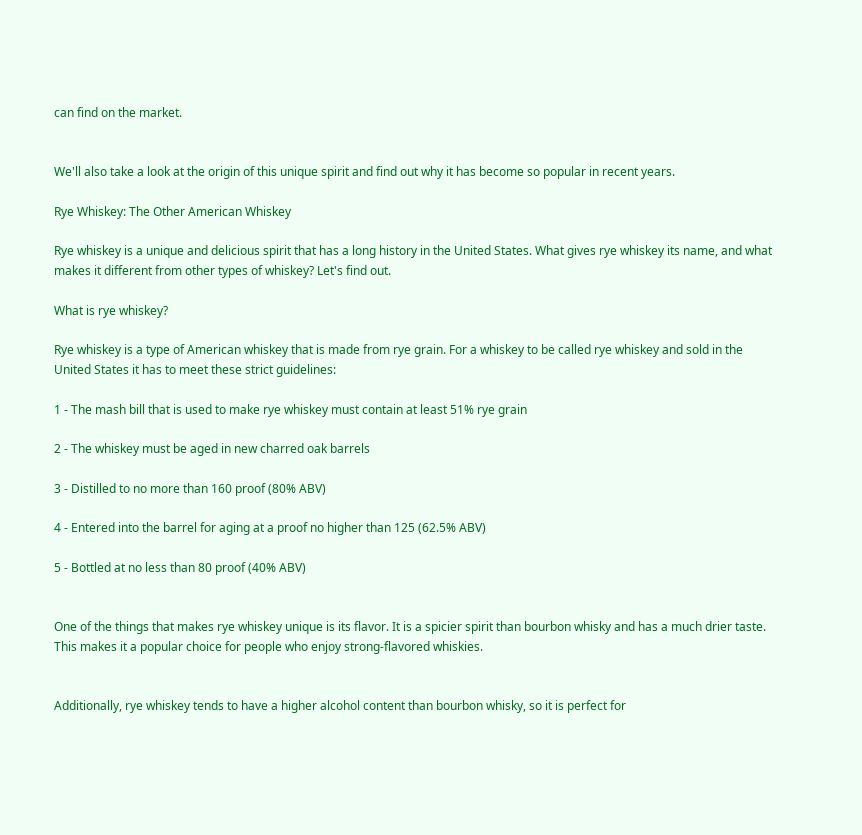can find on the market.


We'll also take a look at the origin of this unique spirit and find out why it has become so popular in recent years.

Rye Whiskey: The Other American Whiskey

Rye whiskey is a unique and delicious spirit that has a long history in the United States. What gives rye whiskey its name, and what makes it different from other types of whiskey? Let's find out.

What is rye whiskey?

Rye whiskey is a type of American whiskey that is made from rye grain. For a whiskey to be called rye whiskey and sold in the United States it has to meet these strict guidelines:

1 - The mash bill that is used to make rye whiskey must contain at least 51% rye grain

2 - The whiskey must be aged in new charred oak barrels

3 - Distilled to no more than 160 proof (80% ABV)

4 - Entered into the barrel for aging at a proof no higher than 125 (62.5% ABV)

5 - Bottled at no less than 80 proof (40% ABV)


One of the things that makes rye whiskey unique is its flavor. It is a spicier spirit than bourbon whisky and has a much drier taste. This makes it a popular choice for people who enjoy strong-flavored whiskies.


Additionally, rye whiskey tends to have a higher alcohol content than bourbon whisky, so it is perfect for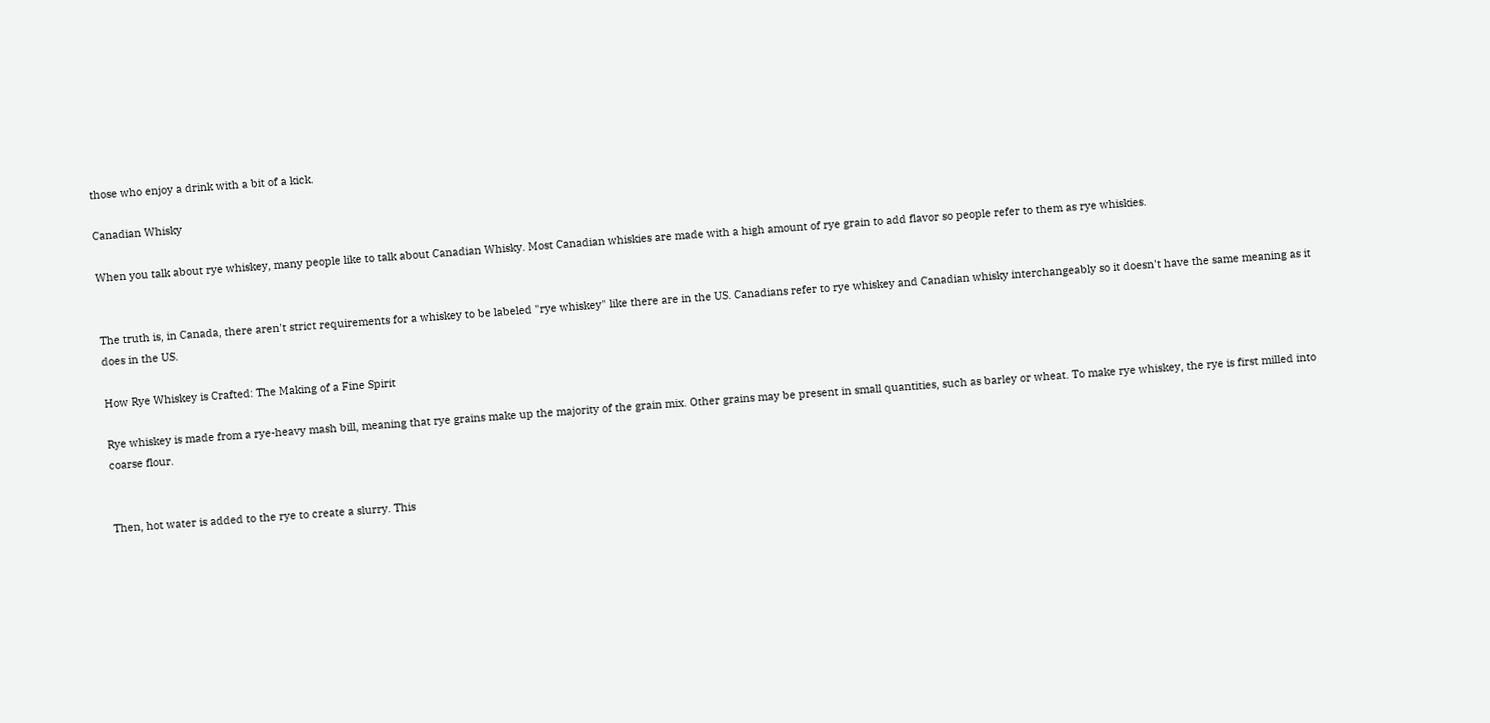those who enjoy a drink with a bit of a kick.

Canadian Whisky

When you talk about rye whiskey, many people like to talk about Canadian Whisky. Most Canadian whiskies are made with a high amount of rye grain to add flavor so people refer to them as rye whiskies.


The truth is, in Canada, there aren't strict requirements for a whiskey to be labeled "rye whiskey" like there are in the US. Canadians refer to rye whiskey and Canadian whisky interchangeably so it doesn't have the same meaning as it does in the US.

How Rye Whiskey is Crafted: The Making of a Fine Spirit

Rye whiskey is made from a rye-heavy mash bill, meaning that rye grains make up the majority of the grain mix. Other grains may be present in small quantities, such as barley or wheat. To make rye whiskey, the rye is first milled into coarse flour.


Then, hot water is added to the rye to create a slurry. This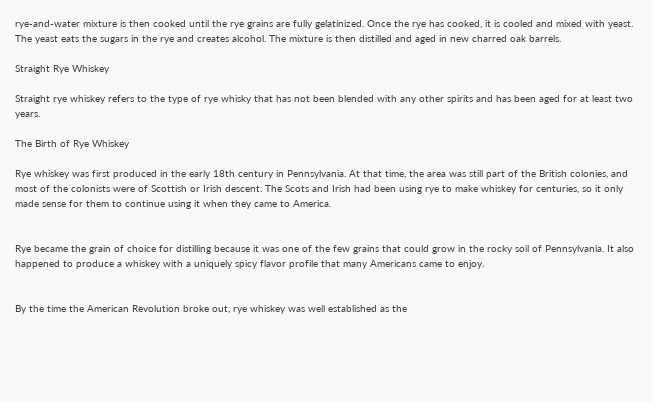rye-and-water mixture is then cooked until the rye grains are fully gelatinized. Once the rye has cooked, it is cooled and mixed with yeast. The yeast eats the sugars in the rye and creates alcohol. The mixture is then distilled and aged in new charred oak barrels.

Straight Rye Whiskey

Straight rye whiskey refers to the type of rye whisky that has not been blended with any other spirits and has been aged for at least two years.

The Birth of Rye Whiskey

Rye whiskey was first produced in the early 18th century in Pennsylvania. At that time, the area was still part of the British colonies, and most of the colonists were of Scottish or Irish descent. The Scots and Irish had been using rye to make whiskey for centuries, so it only made sense for them to continue using it when they came to America.


Rye became the grain of choice for distilling because it was one of the few grains that could grow in the rocky soil of Pennsylvania. It also happened to produce a whiskey with a uniquely spicy flavor profile that many Americans came to enjoy.


By the time the American Revolution broke out, rye whiskey was well established as the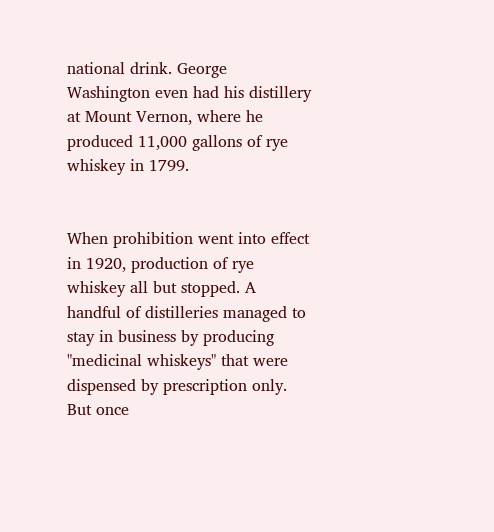national drink. George Washington even had his distillery at Mount Vernon, where he produced 11,000 gallons of rye whiskey in 1799.


When prohibition went into effect in 1920, production of rye whiskey all but stopped. A handful of distilleries managed to stay in business by producing "medicinal whiskeys" that were dispensed by prescription only. But once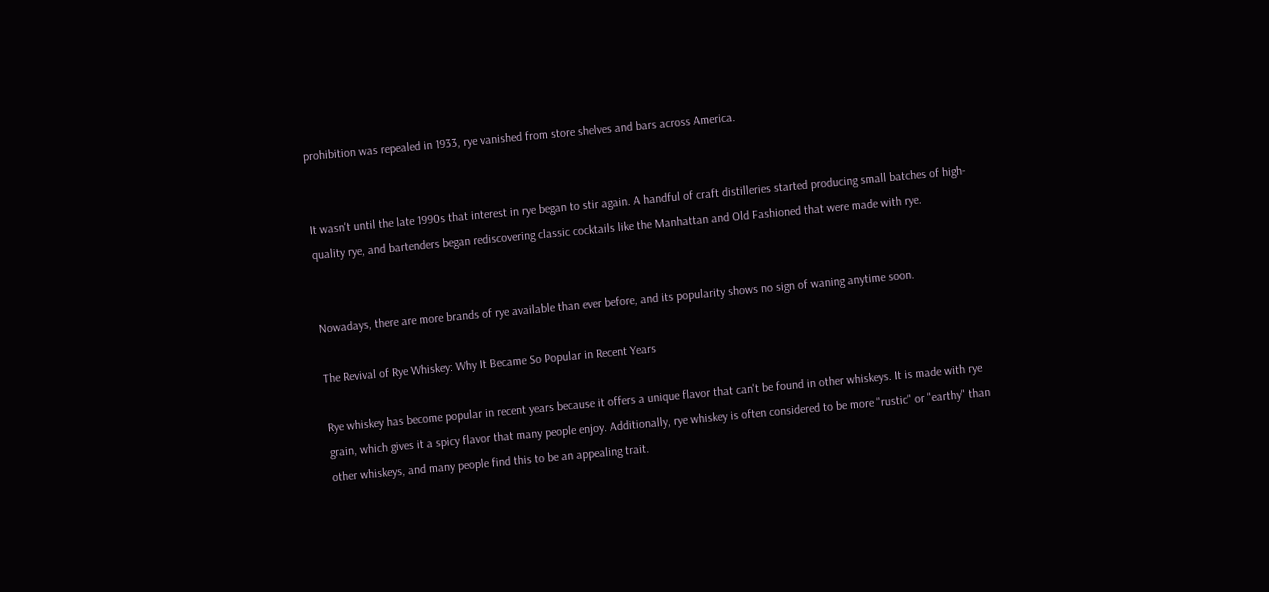prohibition was repealed in 1933, rye vanished from store shelves and bars across America.


It wasn't until the late 1990s that interest in rye began to stir again. A handful of craft distilleries started producing small batches of high-quality rye, and bartenders began rediscovering classic cocktails like the Manhattan and Old Fashioned that were made with rye.


Nowadays, there are more brands of rye available than ever before, and its popularity shows no sign of waning anytime soon.

The Revival of Rye Whiskey: Why It Became So Popular in Recent Years

Rye whiskey has become popular in recent years because it offers a unique flavor that can't be found in other whiskeys. It is made with rye grain, which gives it a spicy flavor that many people enjoy. Additionally, rye whiskey is often considered to be more "rustic" or "earthy" than other whiskeys, and many people find this to be an appealing trait.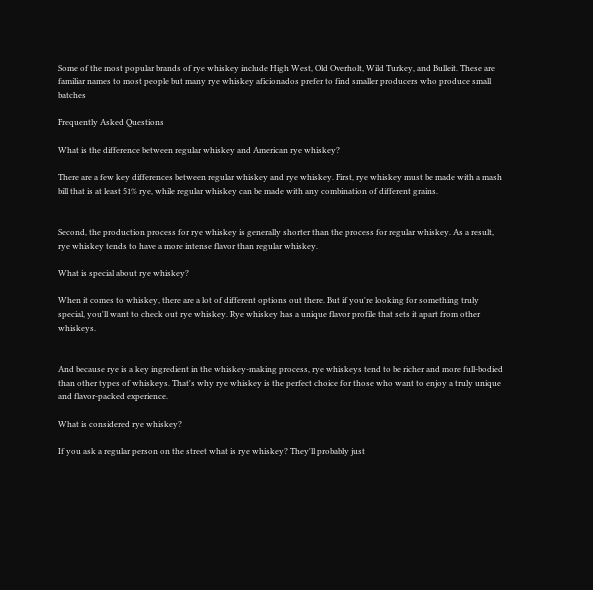Some of the most popular brands of rye whiskey include High West, Old Overholt, Wild Turkey, and Bulleit. These are familiar names to most people but many rye whiskey aficionados prefer to find smaller producers who produce small batches

Frequently Asked Questions

What is the difference between regular whiskey and American rye whiskey?

There are a few key differences between regular whiskey and rye whiskey. First, rye whiskey must be made with a mash bill that is at least 51% rye, while regular whiskey can be made with any combination of different grains.


Second, the production process for rye whiskey is generally shorter than the process for regular whiskey. As a result, rye whiskey tends to have a more intense flavor than regular whiskey.

What is special about rye whiskey?

When it comes to whiskey, there are a lot of different options out there. But if you're looking for something truly special, you'll want to check out rye whiskey. Rye whiskey has a unique flavor profile that sets it apart from other whiskeys.


And because rye is a key ingredient in the whiskey-making process, rye whiskeys tend to be richer and more full-bodied than other types of whiskeys. That's why rye whiskey is the perfect choice for those who want to enjoy a truly unique and flavor-packed experience.

What is considered rye whiskey?

If you ask a regular person on the street what is rye whiskey? They'll probably just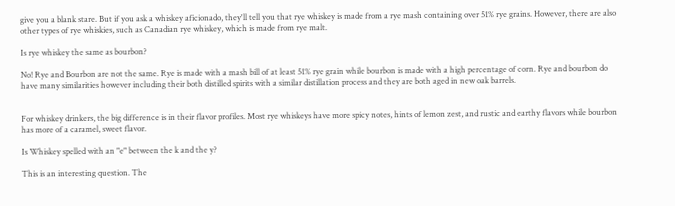give you a blank stare. But if you ask a whiskey aficionado, they'll tell you that rye whiskey is made from a rye mash containing over 51% rye grains. However, there are also other types of rye whiskies, such as Canadian rye whiskey, which is made from rye malt.

Is rye whiskey the same as bourbon?

No! Rye and Bourbon are not the same. Rye is made with a mash bill of at least 51% rye grain while bourbon is made with a high percentage of corn. Rye and bourbon do have many similarities however including their both distilled spirits with a similar distillation process and they are both aged in new oak barrels.


For whiskey drinkers, the big difference is in their flavor profiles. Most rye whiskeys have more spicy notes, hints of lemon zest, and rustic and earthy flavors while bourbon has more of a caramel, sweet flavor.

Is Whiskey spelled with an "e" between the k and the y?

This is an interesting question. The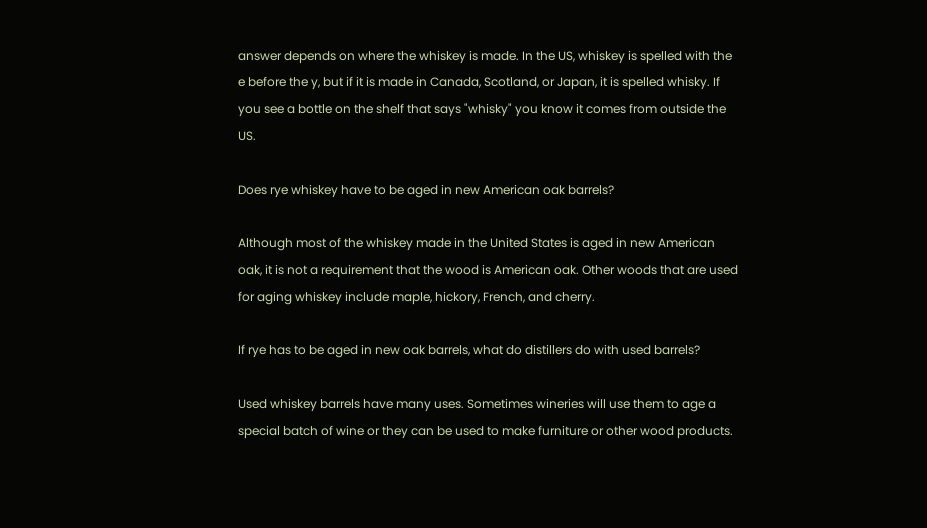answer depends on where the whiskey is made. In the US, whiskey is spelled with the e before the y, but if it is made in Canada, Scotland, or Japan, it is spelled whisky. If you see a bottle on the shelf that says "whisky" you know it comes from outside the US.

Does rye whiskey have to be aged in new American oak barrels?

Although most of the whiskey made in the United States is aged in new American oak, it is not a requirement that the wood is American oak. Other woods that are used for aging whiskey include maple, hickory, French, and cherry.

If rye has to be aged in new oak barrels, what do distillers do with used barrels?

Used whiskey barrels have many uses. Sometimes wineries will use them to age a special batch of wine or they can be used to make furniture or other wood products.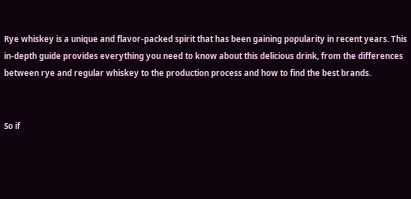Rye whiskey is a unique and flavor-packed spirit that has been gaining popularity in recent years. This in-depth guide provides everything you need to know about this delicious drink, from the differences between rye and regular whiskey to the production process and how to find the best brands.


So if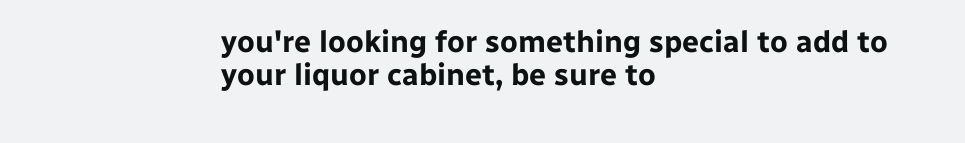you're looking for something special to add to your liquor cabinet, be sure to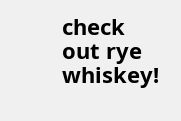check out rye whiskey!